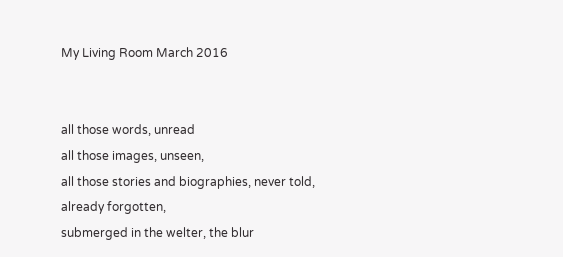My Living Room March 2016


all those words, unread
all those images, unseen,
all those stories and biographies, never told,
already forgotten,
submerged in the welter, the blur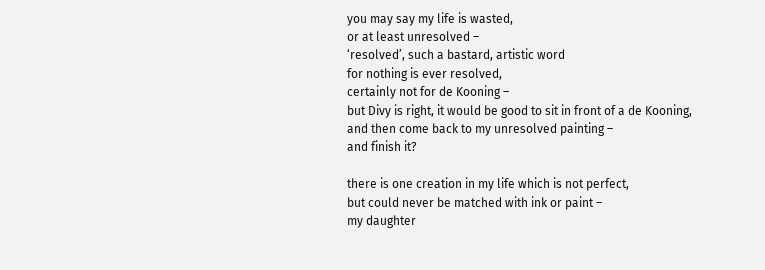you may say my life is wasted,
or at least unresolved –
‘resolved’, such a bastard, artistic word
for nothing is ever resolved,
certainly not for de Kooning –
but Divy is right, it would be good to sit in front of a de Kooning,
and then come back to my unresolved painting –
and finish it?

there is one creation in my life which is not perfect,
but could never be matched with ink or paint –
my daughter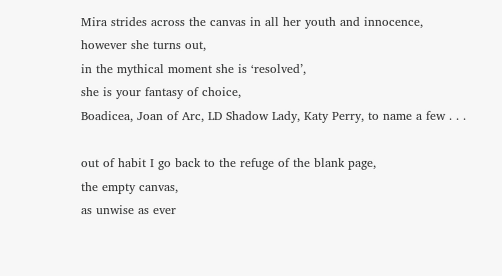Mira strides across the canvas in all her youth and innocence,
however she turns out,
in the mythical moment she is ‘resolved’,
she is your fantasy of choice,
Boadicea, Joan of Arc, LD Shadow Lady, Katy Perry, to name a few . . .

out of habit I go back to the refuge of the blank page,
the empty canvas,
as unwise as ever